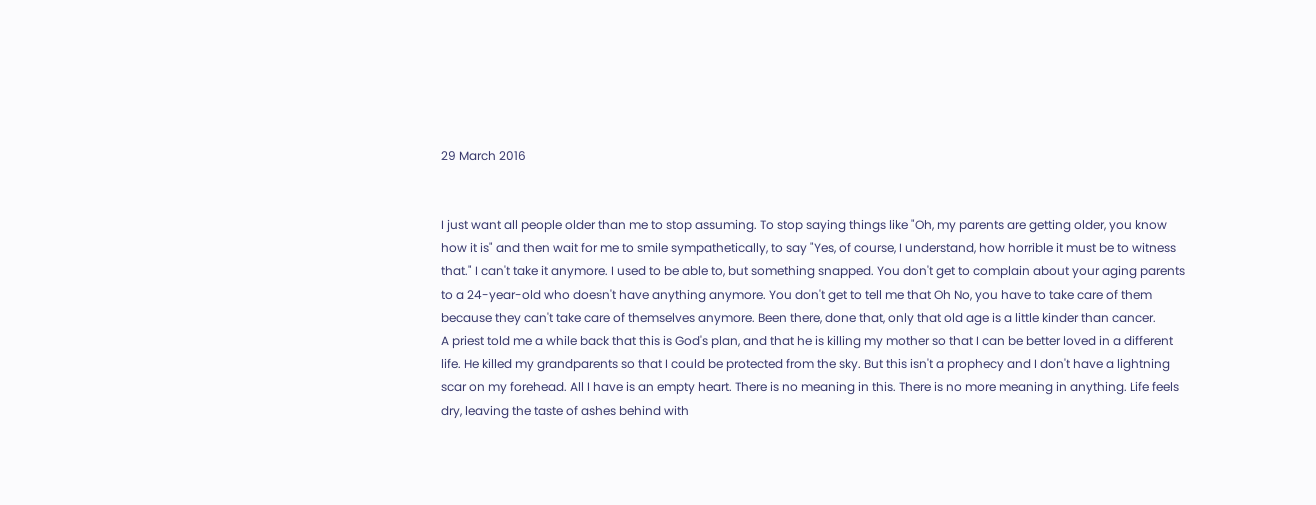29 March 2016


I just want all people older than me to stop assuming. To stop saying things like "Oh, my parents are getting older, you know how it is" and then wait for me to smile sympathetically, to say "Yes, of course, I understand, how horrible it must be to witness that." I can't take it anymore. I used to be able to, but something snapped. You don't get to complain about your aging parents to a 24-year-old who doesn't have anything anymore. You don't get to tell me that Oh No, you have to take care of them because they can't take care of themselves anymore. Been there, done that, only that old age is a little kinder than cancer.
A priest told me a while back that this is God's plan, and that he is killing my mother so that I can be better loved in a different life. He killed my grandparents so that I could be protected from the sky. But this isn't a prophecy and I don't have a lightning scar on my forehead. All I have is an empty heart. There is no meaning in this. There is no more meaning in anything. Life feels dry, leaving the taste of ashes behind with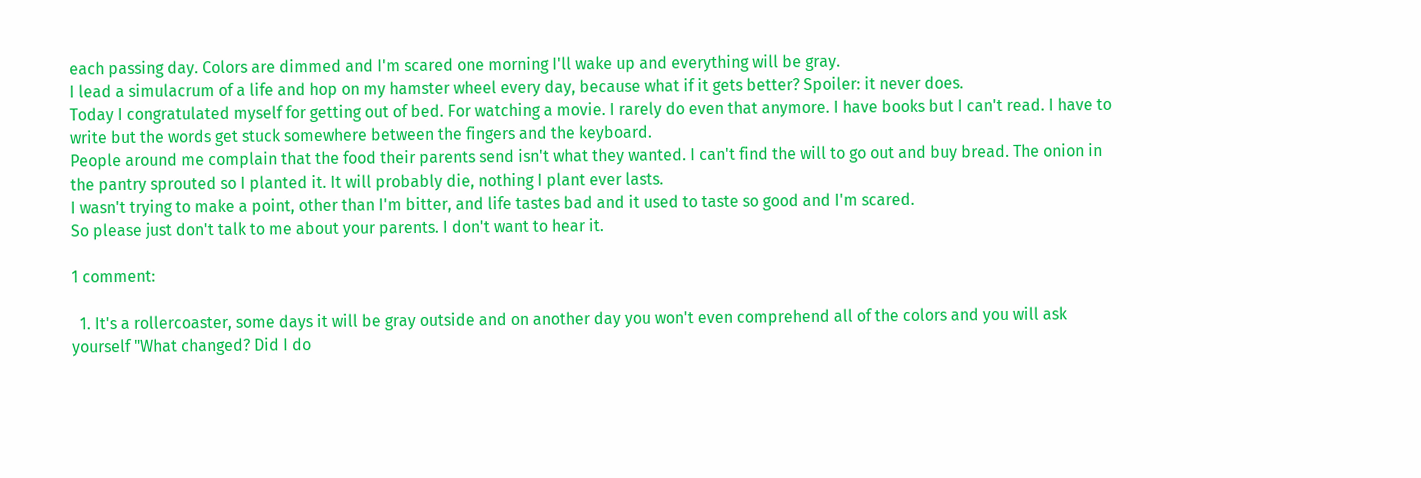each passing day. Colors are dimmed and I'm scared one morning I'll wake up and everything will be gray.
I lead a simulacrum of a life and hop on my hamster wheel every day, because what if it gets better? Spoiler: it never does.
Today I congratulated myself for getting out of bed. For watching a movie. I rarely do even that anymore. I have books but I can't read. I have to write but the words get stuck somewhere between the fingers and the keyboard.
People around me complain that the food their parents send isn't what they wanted. I can't find the will to go out and buy bread. The onion in the pantry sprouted so I planted it. It will probably die, nothing I plant ever lasts.
I wasn't trying to make a point, other than I'm bitter, and life tastes bad and it used to taste so good and I'm scared.
So please just don't talk to me about your parents. I don't want to hear it.

1 comment:

  1. It's a rollercoaster, some days it will be gray outside and on another day you won't even comprehend all of the colors and you will ask yourself "What changed? Did I do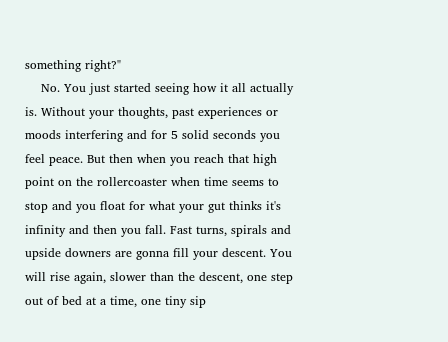something right?"
    No. You just started seeing how it all actually is. Without your thoughts, past experiences or moods interfering and for 5 solid seconds you feel peace. But then when you reach that high point on the rollercoaster when time seems to stop and you float for what your gut thinks it's infinity and then you fall. Fast turns, spirals and upside downers are gonna fill your descent. You will rise again, slower than the descent, one step out of bed at a time, one tiny sip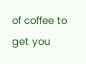of coffee to get you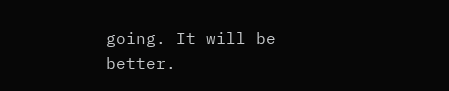going. It will be better.